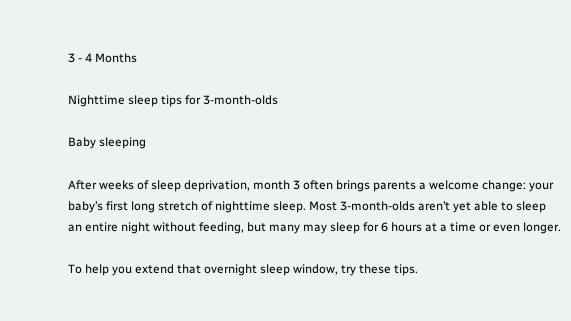3 - 4 Months

Nighttime sleep tips for 3-month-olds

Baby sleeping

After weeks of sleep deprivation, month 3 often brings parents a welcome change: your baby’s first long stretch of nighttime sleep. Most 3-month-olds aren’t yet able to sleep an entire night without feeding, but many may sleep for 6 hours at a time or even longer.

To help you extend that overnight sleep window, try these tips.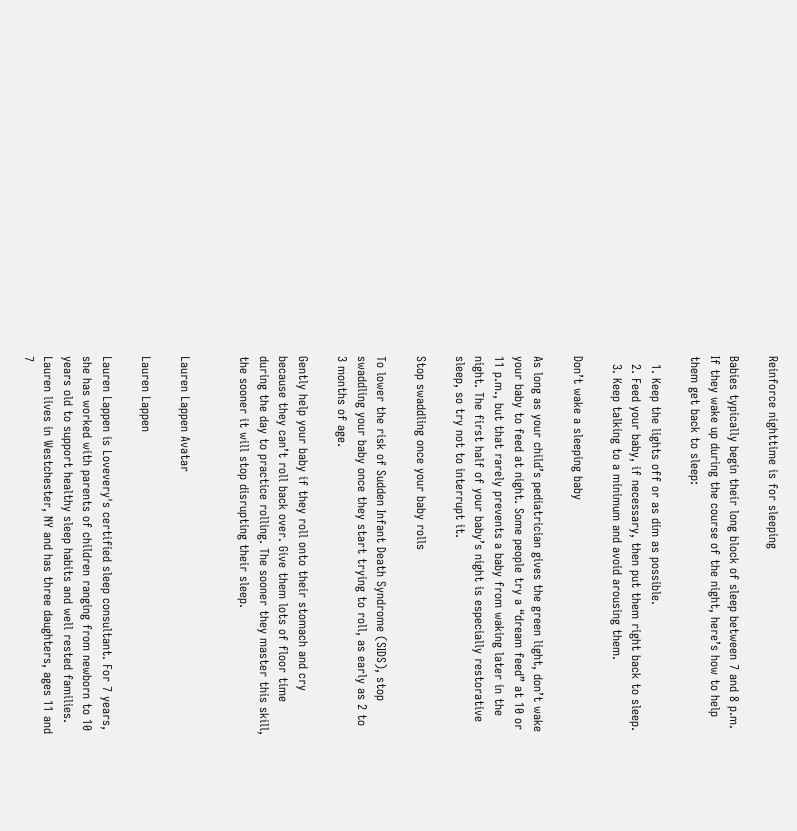Reinforce nighttime is for sleeping

Babies typically begin their long block of sleep between 7 and 8 p.m. If they wake up during the course of the night, here’s how to help them get back to sleep:

  1. Keep the lights off or as dim as possible.
  2. Feed your baby, if necessary, then put them right back to sleep.
  3. Keep talking to a minimum and avoid arousing them.

Don’t wake a sleeping baby

As long as your child’s pediatrician gives the green light, don’t wake your baby to feed at night. Some people try a “dream feed” at 10 or 11 p.m., but that rarely prevents a baby from waking later in the night. The first half of your baby’s night is especially restorative sleep, so try not to interrupt it.

Stop swaddling once your baby rolls

To lower the risk of Sudden Infant Death Syndrome (SIDS), stop swaddling your baby once they start trying to roll, as early as 2 to 3 months of age.

Gently help your baby if they roll onto their stomach and cry because they can’t roll back over. Give them lots of floor time during the day to practice rolling. The sooner they master this skill, the sooner it will stop disrupting their sleep.


Lauren Lappen Avatar

Lauren Lappen

Lauren Lappen is Lovevery's certified sleep consultant. For 7 years, she has worked with parents of children ranging from newborn to 10 years old to support healthy sleep habits and well rested families. Lauren lives in Westchester, NY and has three daughters, ages 11 and 7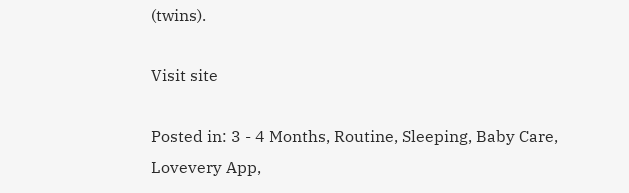(twins).

Visit site

Posted in: 3 - 4 Months, Routine, Sleeping, Baby Care, Lovevery App,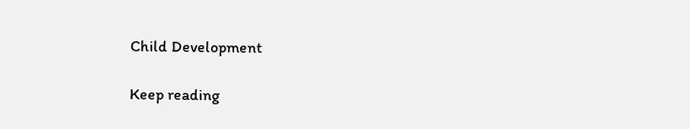Child Development

Keep reading